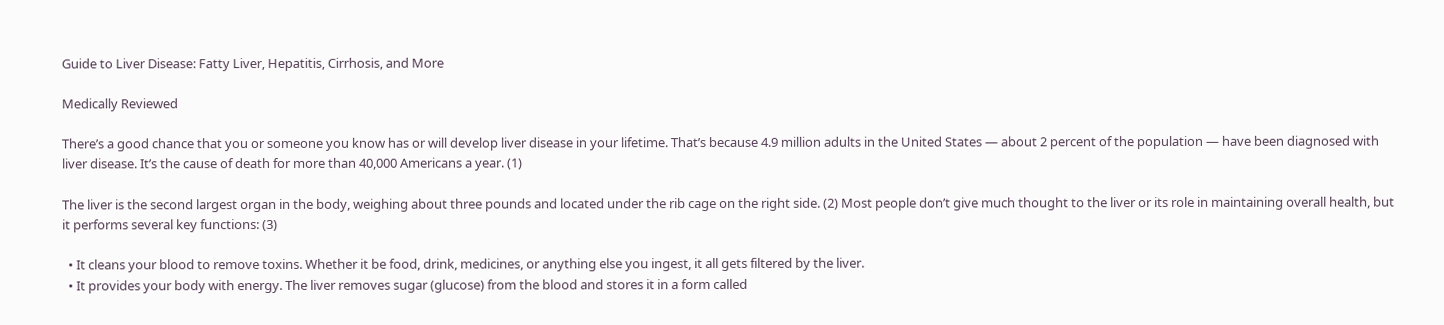Guide to Liver Disease: Fatty Liver, Hepatitis, Cirrhosis, and More

Medically Reviewed

There’s a good chance that you or someone you know has or will develop liver disease in your lifetime. That’s because 4.9 million adults in the United States — about 2 percent of the population — have been diagnosed with liver disease. It’s the cause of death for more than 40,000 Americans a year. (1)

The liver is the second largest organ in the body, weighing about three pounds and located under the rib cage on the right side. (2) Most people don’t give much thought to the liver or its role in maintaining overall health, but it performs several key functions: (3)

  • It cleans your blood to remove toxins. Whether it be food, drink, medicines, or anything else you ingest, it all gets filtered by the liver.
  • It provides your body with energy. The liver removes sugar (glucose) from the blood and stores it in a form called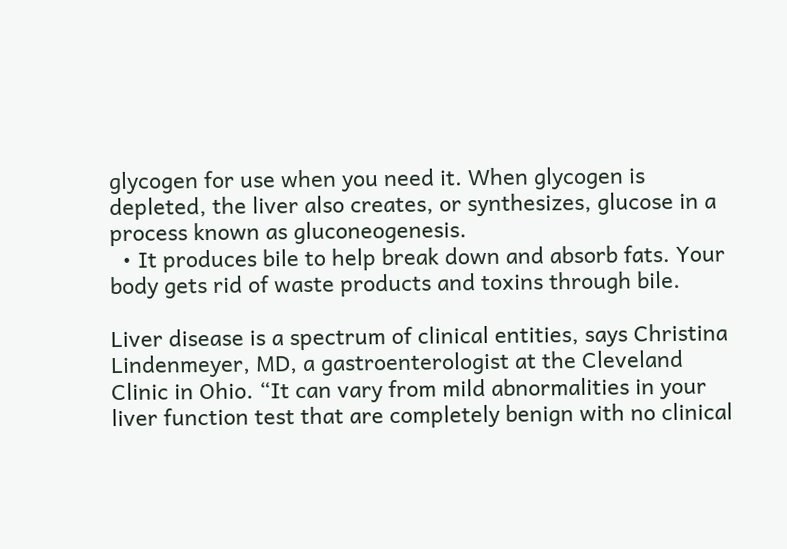glycogen for use when you need it. When glycogen is depleted, the liver also creates, or synthesizes, glucose in a process known as gluconeogenesis.
  • It produces bile to help break down and absorb fats. Your body gets rid of waste products and toxins through bile.

Liver disease is a spectrum of clinical entities, says Christina Lindenmeyer, MD, a gastroenterologist at the Cleveland Clinic in Ohio. “It can vary from mild abnormalities in your liver function test that are completely benign with no clinical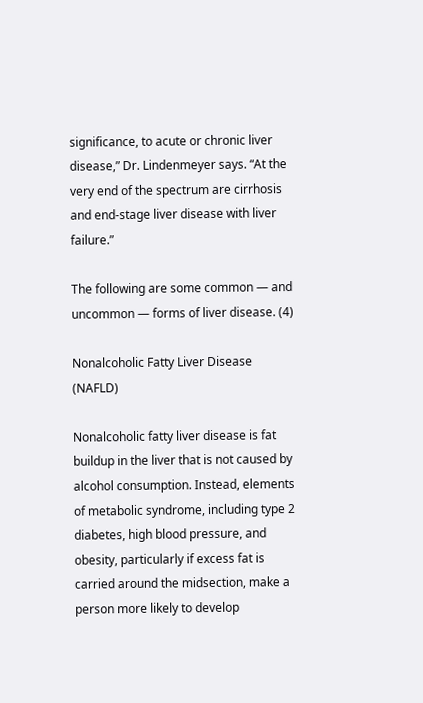significance, to acute or chronic liver disease,” Dr. Lindenmeyer says. “At the very end of the spectrum are cirrhosis and end-stage liver disease with liver failure.”

The following are some common — and uncommon — forms of liver disease. (4)

Nonalcoholic Fatty Liver Disease (NAFLD)

Nonalcoholic fatty liver disease is fat buildup in the liver that is not caused by alcohol consumption. Instead, elements of metabolic syndrome, including type 2 diabetes, high blood pressure, and obesity, particularly if excess fat is carried around the midsection, make a person more likely to develop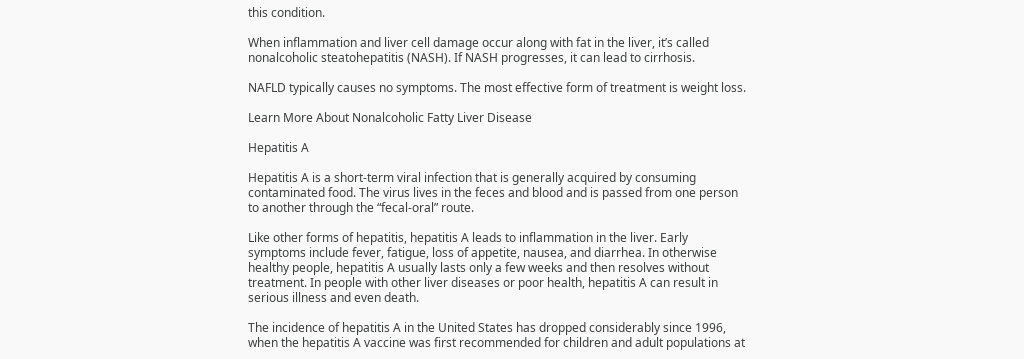this condition.

When inflammation and liver cell damage occur along with fat in the liver, it’s called nonalcoholic steatohepatitis (NASH). If NASH progresses, it can lead to cirrhosis.

NAFLD typically causes no symptoms. The most effective form of treatment is weight loss.

Learn More About Nonalcoholic Fatty Liver Disease

Hepatitis A

Hepatitis A is a short-term viral infection that is generally acquired by consuming contaminated food. The virus lives in the feces and blood and is passed from one person to another through the “fecal-oral” route.

Like other forms of hepatitis, hepatitis A leads to inflammation in the liver. Early symptoms include fever, fatigue, loss of appetite, nausea, and diarrhea. In otherwise healthy people, hepatitis A usually lasts only a few weeks and then resolves without treatment. In people with other liver diseases or poor health, hepatitis A can result in serious illness and even death.

The incidence of hepatitis A in the United States has dropped considerably since 1996, when the hepatitis A vaccine was first recommended for children and adult populations at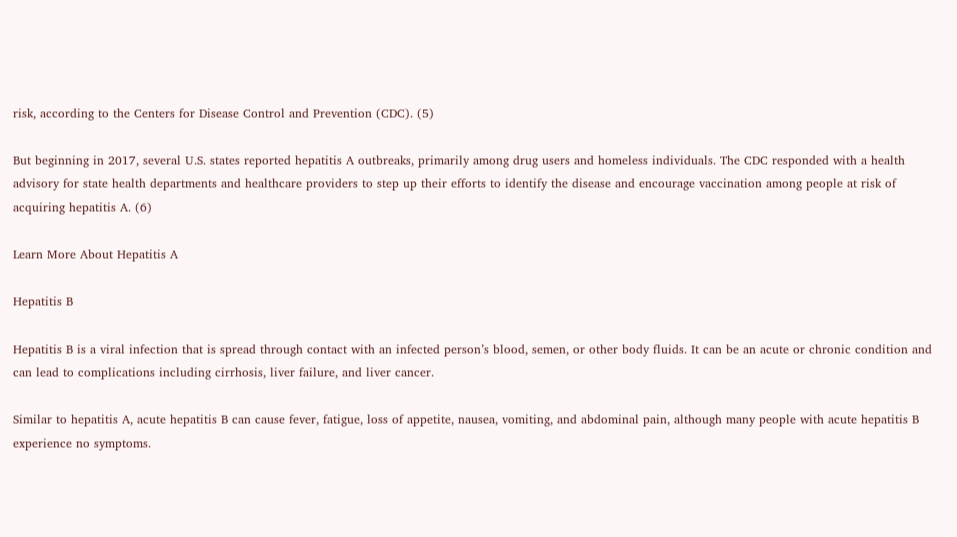risk, according to the Centers for Disease Control and Prevention (CDC). (5)

But beginning in 2017, several U.S. states reported hepatitis A outbreaks, primarily among drug users and homeless individuals. The CDC responded with a health advisory for state health departments and healthcare providers to step up their efforts to identify the disease and encourage vaccination among people at risk of acquiring hepatitis A. (6)

Learn More About Hepatitis A

Hepatitis B

Hepatitis B is a viral infection that is spread through contact with an infected person’s blood, semen, or other body fluids. It can be an acute or chronic condition and can lead to complications including cirrhosis, liver failure, and liver cancer.

Similar to hepatitis A, acute hepatitis B can cause fever, fatigue, loss of appetite, nausea, vomiting, and abdominal pain, although many people with acute hepatitis B experience no symptoms.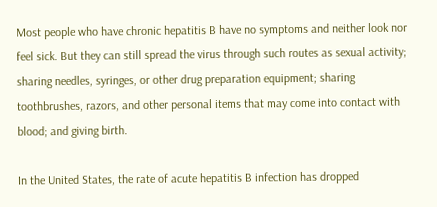Most people who have chronic hepatitis B have no symptoms and neither look nor feel sick. But they can still spread the virus through such routes as sexual activity; sharing needles, syringes, or other drug preparation equipment; sharing toothbrushes, razors, and other personal items that may come into contact with blood; and giving birth.

In the United States, the rate of acute hepatitis B infection has dropped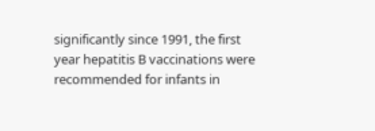significantly since 1991, the first year hepatitis B vaccinations were recommended for infants in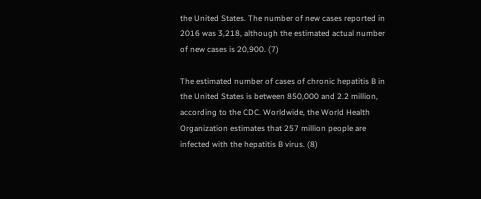the United States. The number of new cases reported in 2016 was 3,218, although the estimated actual number of new cases is 20,900. (7)

The estimated number of cases of chronic hepatitis B in the United States is between 850,000 and 2.2 million, according to the CDC. Worldwide, the World Health Organization estimates that 257 million people are infected with the hepatitis B virus. (8)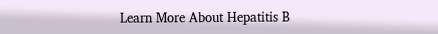Learn More About Hepatitis B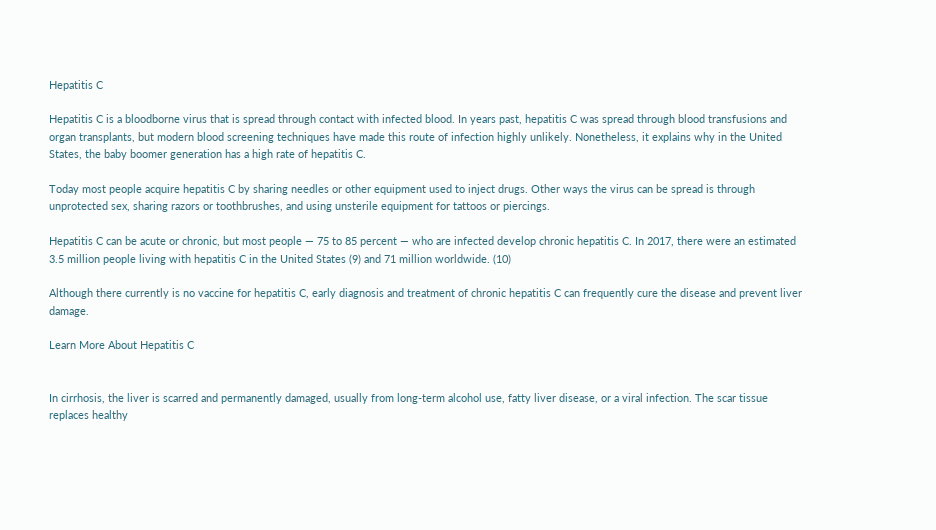Hepatitis C

Hepatitis C is a bloodborne virus that is spread through contact with infected blood. In years past, hepatitis C was spread through blood transfusions and organ transplants, but modern blood screening techniques have made this route of infection highly unlikely. Nonetheless, it explains why in the United States, the baby boomer generation has a high rate of hepatitis C.

Today most people acquire hepatitis C by sharing needles or other equipment used to inject drugs. Other ways the virus can be spread is through unprotected sex, sharing razors or toothbrushes, and using unsterile equipment for tattoos or piercings.

Hepatitis C can be acute or chronic, but most people — 75 to 85 percent — who are infected develop chronic hepatitis C. In 2017, there were an estimated 3.5 million people living with hepatitis C in the United States (9) and 71 million worldwide. (10)

Although there currently is no vaccine for hepatitis C, early diagnosis and treatment of chronic hepatitis C can frequently cure the disease and prevent liver damage.

Learn More About Hepatitis C


In cirrhosis, the liver is scarred and permanently damaged, usually from long-term alcohol use, fatty liver disease, or a viral infection. The scar tissue replaces healthy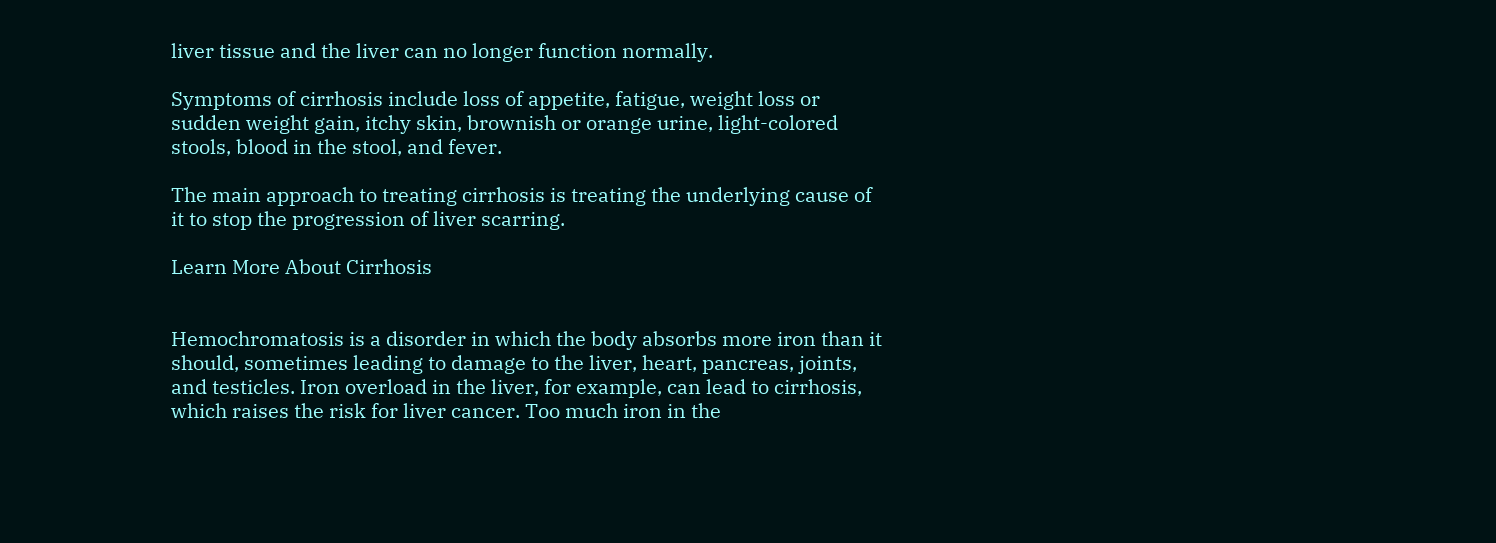liver tissue and the liver can no longer function normally.

Symptoms of cirrhosis include loss of appetite, fatigue, weight loss or sudden weight gain, itchy skin, brownish or orange urine, light-colored stools, blood in the stool, and fever.

The main approach to treating cirrhosis is treating the underlying cause of it to stop the progression of liver scarring.

Learn More About Cirrhosis


Hemochromatosis is a disorder in which the body absorbs more iron than it should, sometimes leading to damage to the liver, heart, pancreas, joints, and testicles. Iron overload in the liver, for example, can lead to cirrhosis, which raises the risk for liver cancer. Too much iron in the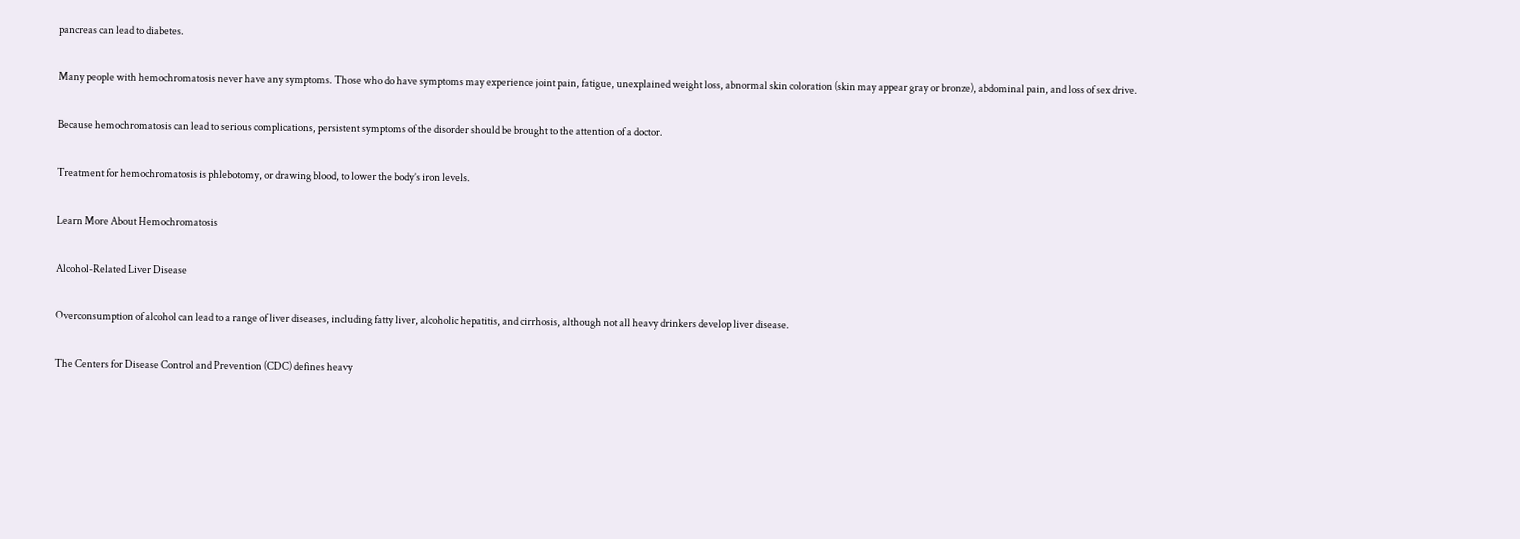pancreas can lead to diabetes.

Many people with hemochromatosis never have any symptoms. Those who do have symptoms may experience joint pain, fatigue, unexplained weight loss, abnormal skin coloration (skin may appear gray or bronze), abdominal pain, and loss of sex drive.

Because hemochromatosis can lead to serious complications, persistent symptoms of the disorder should be brought to the attention of a doctor.

Treatment for hemochromatosis is phlebotomy, or drawing blood, to lower the body’s iron levels.

Learn More About Hemochromatosis

Alcohol-Related Liver Disease

Overconsumption of alcohol can lead to a range of liver diseases, including fatty liver, alcoholic hepatitis, and cirrhosis, although not all heavy drinkers develop liver disease.

The Centers for Disease Control and Prevention (CDC) defines heavy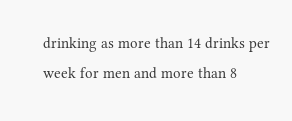drinking as more than 14 drinks per week for men and more than 8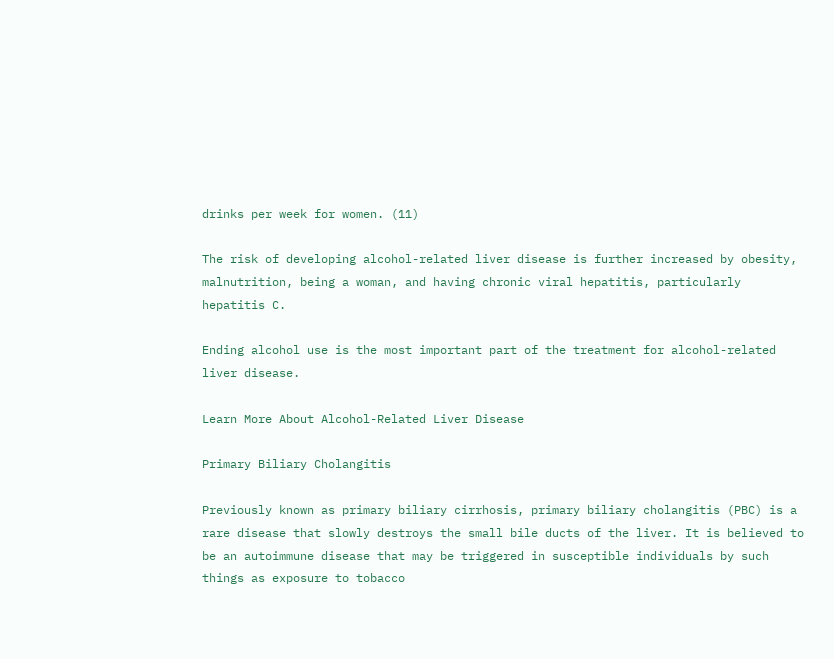drinks per week for women. (11)

The risk of developing alcohol-related liver disease is further increased by obesity, malnutrition, being a woman, and having chronic viral hepatitis, particularly hepatitis C.

Ending alcohol use is the most important part of the treatment for alcohol-related liver disease.

Learn More About Alcohol-Related Liver Disease

Primary Biliary Cholangitis

Previously known as primary biliary cirrhosis, primary biliary cholangitis (PBC) is a rare disease that slowly destroys the small bile ducts of the liver. It is believed to be an autoimmune disease that may be triggered in susceptible individuals by such things as exposure to tobacco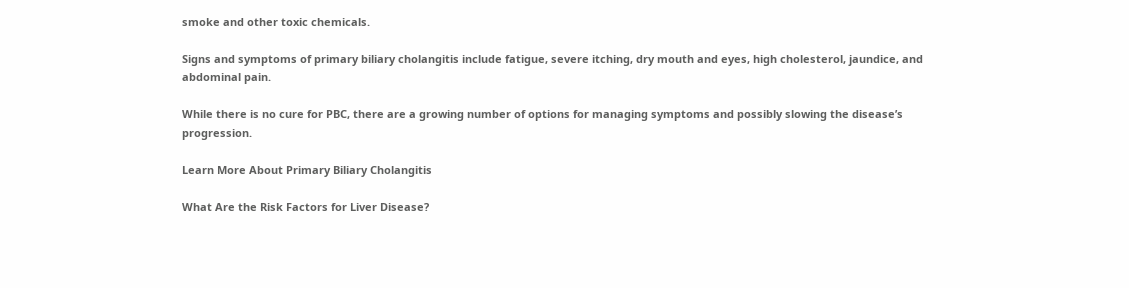smoke and other toxic chemicals.

Signs and symptoms of primary biliary cholangitis include fatigue, severe itching, dry mouth and eyes, high cholesterol, jaundice, and abdominal pain.

While there is no cure for PBC, there are a growing number of options for managing symptoms and possibly slowing the disease’s progression.

Learn More About Primary Biliary Cholangitis

What Are the Risk Factors for Liver Disease?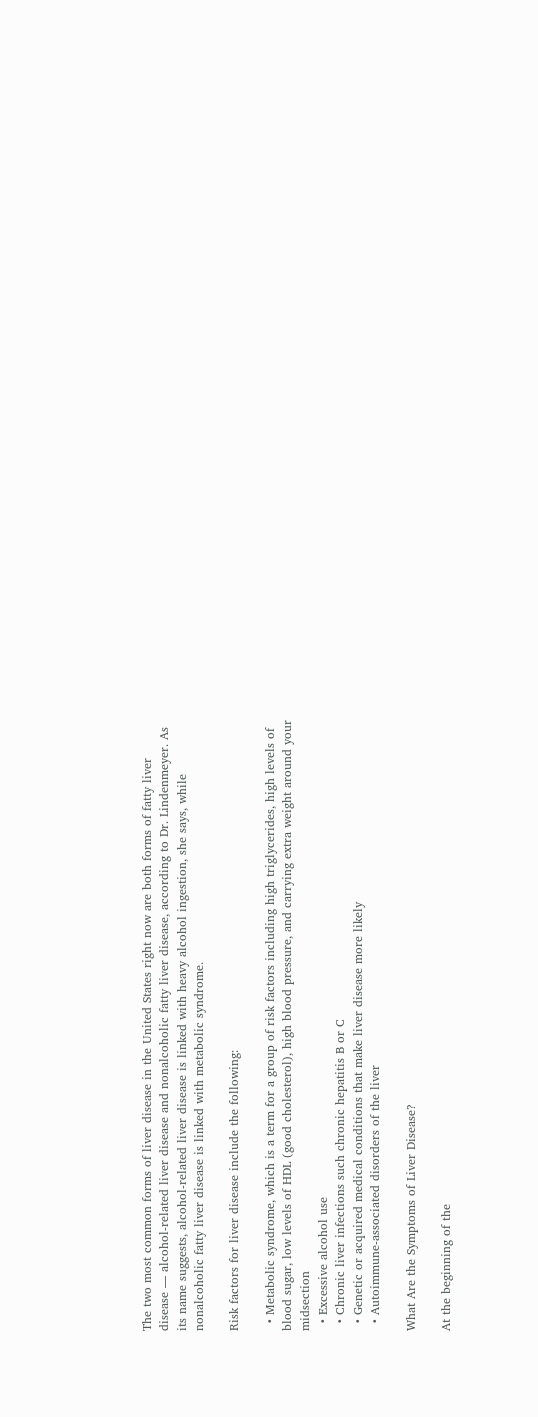The two most common forms of liver disease in the United States right now are both forms of fatty liver disease — alcohol-related liver disease and nonalcoholic fatty liver disease, according to Dr. Lindenmeyer. As its name suggests, alcohol-related liver disease is linked with heavy alcohol ingestion, she says, while nonalcoholic fatty liver disease is linked with metabolic syndrome.

Risk factors for liver disease include the following:

  • Metabolic syndrome, which is a term for a group of risk factors including high triglycerides, high levels of blood sugar, low levels of HDL (good cholesterol), high blood pressure, and carrying extra weight around your midsection
  • Excessive alcohol use
  • Chronic liver infections such chronic hepatitis B or C
  • Genetic or acquired medical conditions that make liver disease more likely
  • Autoimmune-associated disorders of the liver

What Are the Symptoms of Liver Disease?

At the beginning of the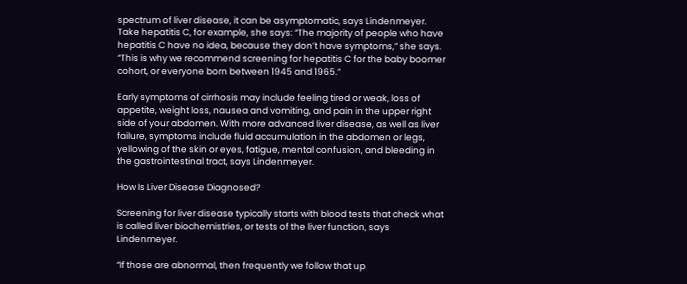spectrum of liver disease, it can be asymptomatic, says Lindenmeyer. Take hepatitis C, for example, she says: “The majority of people who have hepatitis C have no idea, because they don’t have symptoms,” she says. “This is why we recommend screening for hepatitis C for the baby boomer cohort, or everyone born between 1945 and 1965.”

Early symptoms of cirrhosis may include feeling tired or weak, loss of appetite, weight loss, nausea and vomiting, and pain in the upper right side of your abdomen. With more advanced liver disease, as well as liver failure, symptoms include fluid accumulation in the abdomen or legs, yellowing of the skin or eyes, fatigue, mental confusion, and bleeding in the gastrointestinal tract, says Lindenmeyer.

How Is Liver Disease Diagnosed?

Screening for liver disease typically starts with blood tests that check what is called liver biochemistries, or tests of the liver function, says Lindenmeyer.

“If those are abnormal, then frequently we follow that up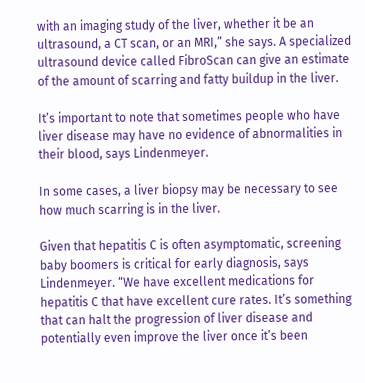with an imaging study of the liver, whether it be an ultrasound, a CT scan, or an MRI,” she says. A specialized ultrasound device called FibroScan can give an estimate of the amount of scarring and fatty buildup in the liver.

It’s important to note that sometimes people who have liver disease may have no evidence of abnormalities in their blood, says Lindenmeyer.

In some cases, a liver biopsy may be necessary to see how much scarring is in the liver.

Given that hepatitis C is often asymptomatic, screening baby boomers is critical for early diagnosis, says Lindenmeyer. “We have excellent medications for hepatitis C that have excellent cure rates. It’s something that can halt the progression of liver disease and potentially even improve the liver once it’s been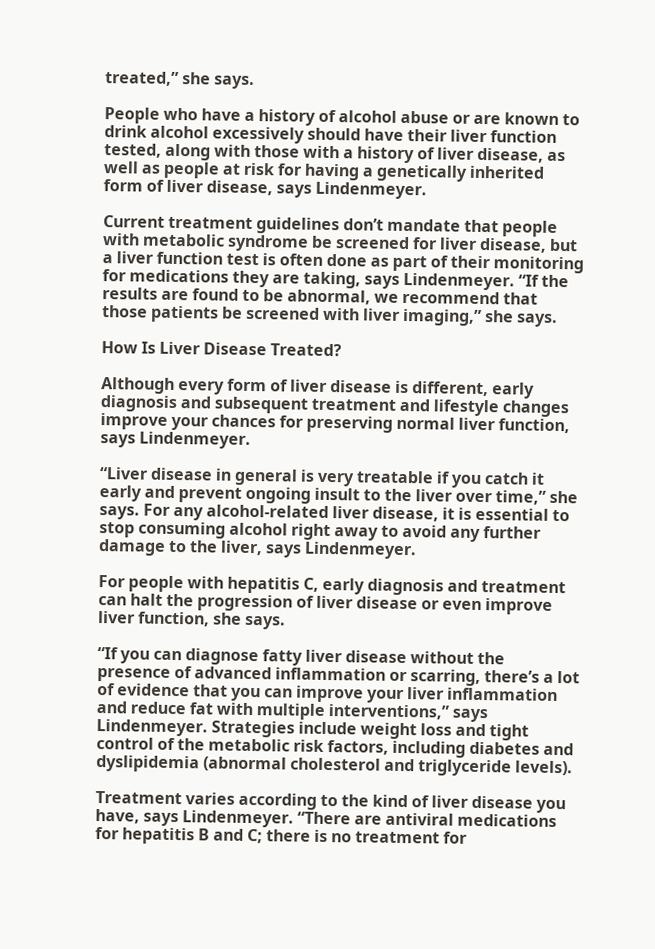treated,” she says.

People who have a history of alcohol abuse or are known to drink alcohol excessively should have their liver function tested, along with those with a history of liver disease, as well as people at risk for having a genetically inherited form of liver disease, says Lindenmeyer.

Current treatment guidelines don’t mandate that people with metabolic syndrome be screened for liver disease, but a liver function test is often done as part of their monitoring for medications they are taking, says Lindenmeyer. “If the results are found to be abnormal, we recommend that those patients be screened with liver imaging,” she says.

How Is Liver Disease Treated?

Although every form of liver disease is different, early diagnosis and subsequent treatment and lifestyle changes improve your chances for preserving normal liver function, says Lindenmeyer.

“Liver disease in general is very treatable if you catch it early and prevent ongoing insult to the liver over time,” she says. For any alcohol-related liver disease, it is essential to stop consuming alcohol right away to avoid any further damage to the liver, says Lindenmeyer.

For people with hepatitis C, early diagnosis and treatment can halt the progression of liver disease or even improve liver function, she says.

“If you can diagnose fatty liver disease without the presence of advanced inflammation or scarring, there’s a lot of evidence that you can improve your liver inflammation and reduce fat with multiple interventions,” says Lindenmeyer. Strategies include weight loss and tight control of the metabolic risk factors, including diabetes and dyslipidemia (abnormal cholesterol and triglyceride levels).

Treatment varies according to the kind of liver disease you have, says Lindenmeyer. “There are antiviral medications for hepatitis B and C; there is no treatment for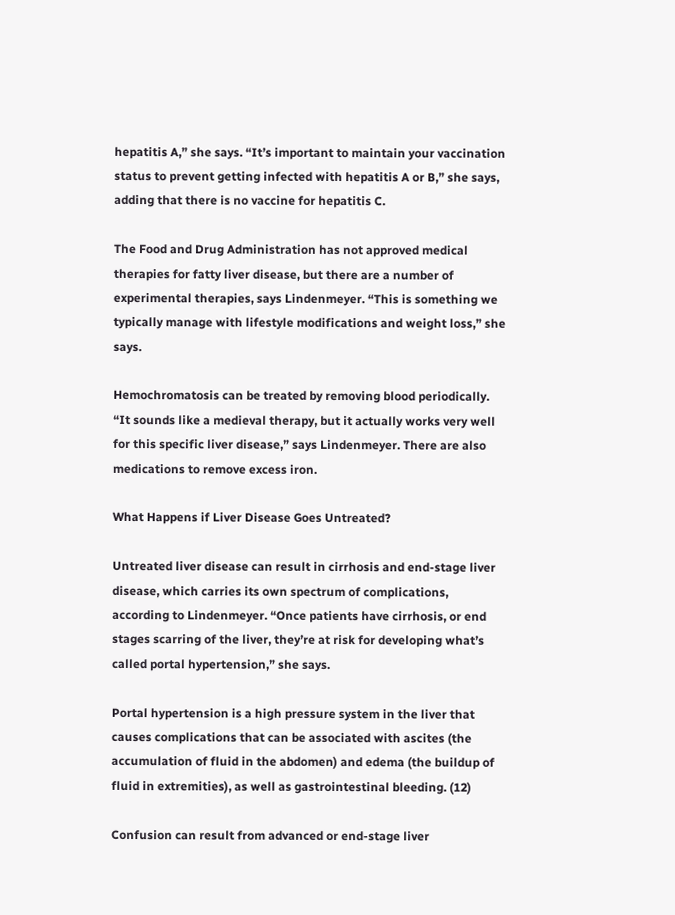hepatitis A,” she says. “It’s important to maintain your vaccination status to prevent getting infected with hepatitis A or B,” she says, adding that there is no vaccine for hepatitis C.

The Food and Drug Administration has not approved medical therapies for fatty liver disease, but there are a number of experimental therapies, says Lindenmeyer. “This is something we typically manage with lifestyle modifications and weight loss,” she says.

Hemochromatosis can be treated by removing blood periodically. “It sounds like a medieval therapy, but it actually works very well for this specific liver disease,” says Lindenmeyer. There are also medications to remove excess iron.

What Happens if Liver Disease Goes Untreated?

Untreated liver disease can result in cirrhosis and end-stage liver disease, which carries its own spectrum of complications, according to Lindenmeyer. “Once patients have cirrhosis, or end stages scarring of the liver, they’re at risk for developing what’s called portal hypertension,” she says.

Portal hypertension is a high pressure system in the liver that causes complications that can be associated with ascites (the accumulation of fluid in the abdomen) and edema (the buildup of fluid in extremities), as well as gastrointestinal bleeding. (12)

Confusion can result from advanced or end-stage liver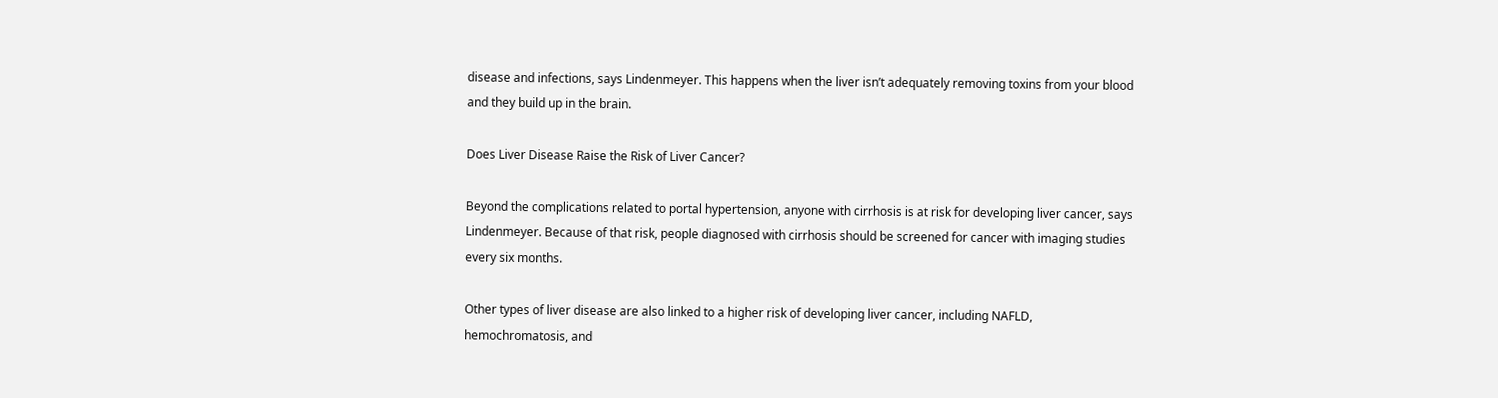disease and infections, says Lindenmeyer. This happens when the liver isn’t adequately removing toxins from your blood and they build up in the brain.

Does Liver Disease Raise the Risk of Liver Cancer?

Beyond the complications related to portal hypertension, anyone with cirrhosis is at risk for developing liver cancer, says Lindenmeyer. Because of that risk, people diagnosed with cirrhosis should be screened for cancer with imaging studies every six months.

Other types of liver disease are also linked to a higher risk of developing liver cancer, including NAFLD, hemochromatosis, and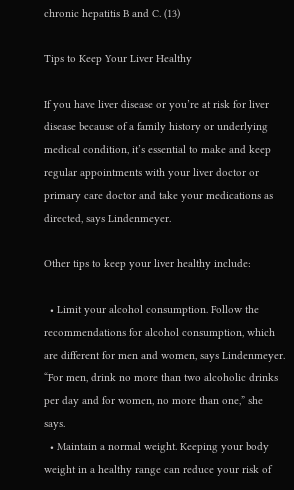chronic hepatitis B and C. (13)

Tips to Keep Your Liver Healthy

If you have liver disease or you’re at risk for liver disease because of a family history or underlying medical condition, it’s essential to make and keep regular appointments with your liver doctor or primary care doctor and take your medications as directed, says Lindenmeyer.

Other tips to keep your liver healthy include:

  • Limit your alcohol consumption. Follow the recommendations for alcohol consumption, which are different for men and women, says Lindenmeyer. “For men, drink no more than two alcoholic drinks per day and for women, no more than one,” she says.
  • Maintain a normal weight. Keeping your body weight in a healthy range can reduce your risk of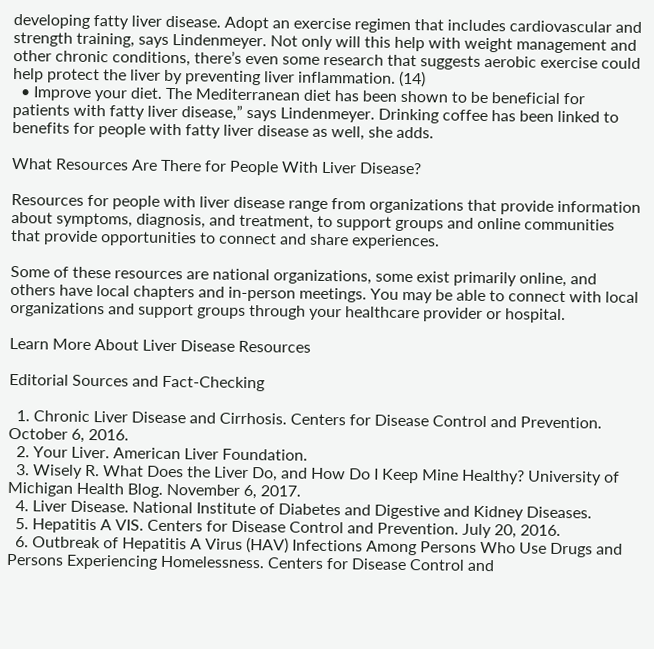developing fatty liver disease. Adopt an exercise regimen that includes cardiovascular and strength training, says Lindenmeyer. Not only will this help with weight management and other chronic conditions, there’s even some research that suggests aerobic exercise could help protect the liver by preventing liver inflammation. (14)
  • Improve your diet. The Mediterranean diet has been shown to be beneficial for patients with fatty liver disease,” says Lindenmeyer. Drinking coffee has been linked to benefits for people with fatty liver disease as well, she adds.

What Resources Are There for People With Liver Disease?

Resources for people with liver disease range from organizations that provide information about symptoms, diagnosis, and treatment, to support groups and online communities that provide opportunities to connect and share experiences.

Some of these resources are national organizations, some exist primarily online, and others have local chapters and in-person meetings. You may be able to connect with local organizations and support groups through your healthcare provider or hospital.

Learn More About Liver Disease Resources

Editorial Sources and Fact-Checking

  1. Chronic Liver Disease and Cirrhosis. Centers for Disease Control and Prevention. October 6, 2016.
  2. Your Liver. American Liver Foundation.
  3. Wisely R. What Does the Liver Do, and How Do I Keep Mine Healthy? University of Michigan Health Blog. November 6, 2017.
  4. Liver Disease. National Institute of Diabetes and Digestive and Kidney Diseases.
  5. Hepatitis A VIS. Centers for Disease Control and Prevention. July 20, 2016.
  6. Outbreak of Hepatitis A Virus (HAV) Infections Among Persons Who Use Drugs and Persons Experiencing Homelessness. Centers for Disease Control and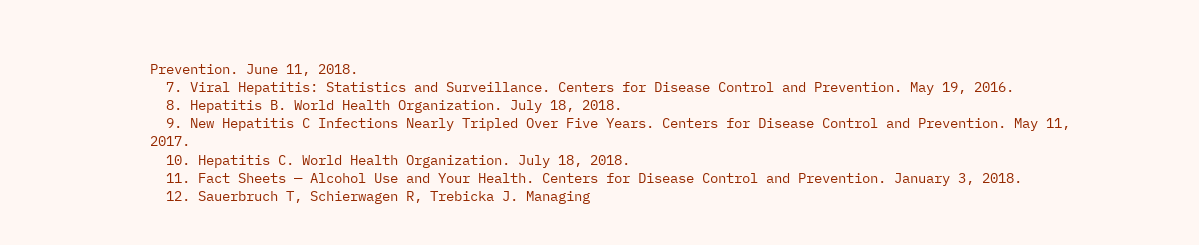Prevention. June 11, 2018.
  7. Viral Hepatitis: Statistics and Surveillance. Centers for Disease Control and Prevention. May 19, 2016.
  8. Hepatitis B. World Health Organization. July 18, 2018.
  9. New Hepatitis C Infections Nearly Tripled Over Five Years. Centers for Disease Control and Prevention. May 11, 2017.
  10. Hepatitis C. World Health Organization. July 18, 2018.
  11. Fact Sheets — Alcohol Use and Your Health. Centers for Disease Control and Prevention. January 3, 2018.
  12. Sauerbruch T, Schierwagen R, Trebicka J. Managing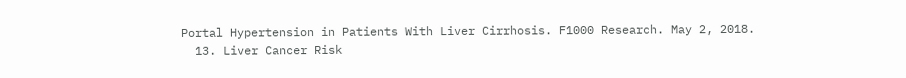Portal Hypertension in Patients With Liver Cirrhosis. F1000 Research. May 2, 2018.
  13. Liver Cancer Risk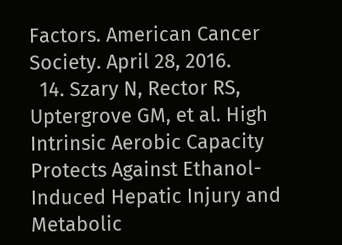Factors. American Cancer Society. April 28, 2016.
  14. Szary N, Rector RS, Uptergrove GM, et al. High Intrinsic Aerobic Capacity Protects Against Ethanol-Induced Hepatic Injury and Metabolic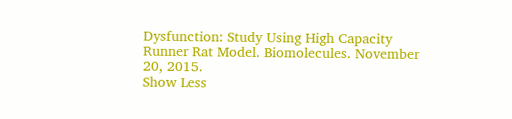Dysfunction: Study Using High Capacity Runner Rat Model. Biomolecules. November 20, 2015.
Show Less